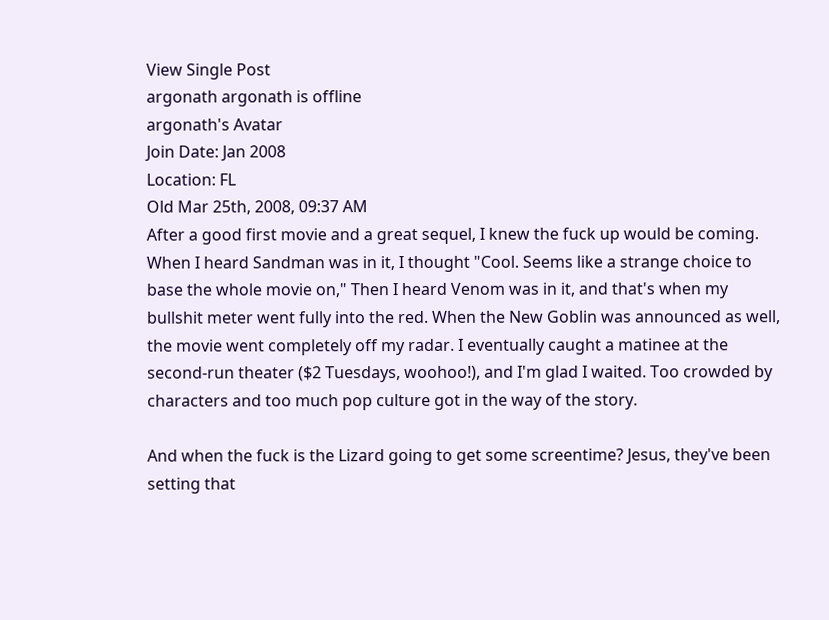View Single Post
argonath argonath is offline
argonath's Avatar
Join Date: Jan 2008
Location: FL
Old Mar 25th, 2008, 09:37 AM
After a good first movie and a great sequel, I knew the fuck up would be coming. When I heard Sandman was in it, I thought "Cool. Seems like a strange choice to base the whole movie on," Then I heard Venom was in it, and that's when my bullshit meter went fully into the red. When the New Goblin was announced as well, the movie went completely off my radar. I eventually caught a matinee at the second-run theater ($2 Tuesdays, woohoo!), and I'm glad I waited. Too crowded by characters and too much pop culture got in the way of the story.

And when the fuck is the Lizard going to get some screentime? Jesus, they've been setting that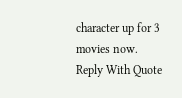character up for 3 movies now.
Reply With Quote